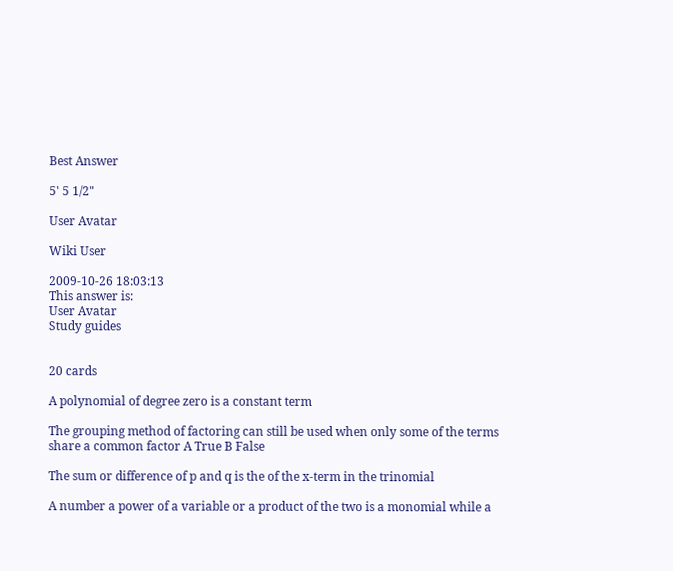Best Answer

5' 5 1/2"

User Avatar

Wiki User

2009-10-26 18:03:13
This answer is:
User Avatar
Study guides


20 cards

A polynomial of degree zero is a constant term

The grouping method of factoring can still be used when only some of the terms share a common factor A True B False

The sum or difference of p and q is the of the x-term in the trinomial

A number a power of a variable or a product of the two is a monomial while a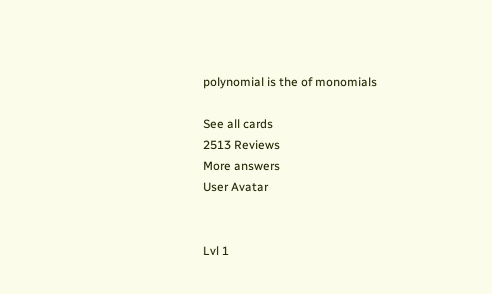polynomial is the of monomials

See all cards
2513 Reviews
More answers
User Avatar


Lvl 1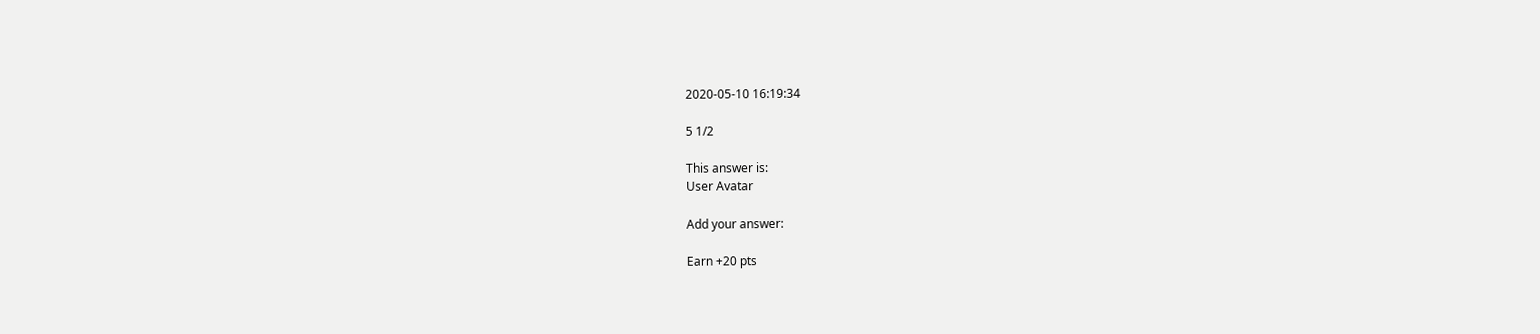2020-05-10 16:19:34

5 1/2

This answer is:
User Avatar

Add your answer:

Earn +20 pts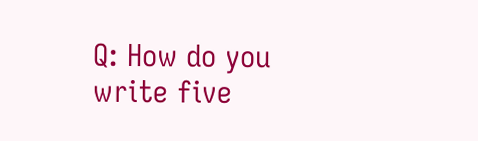Q: How do you write five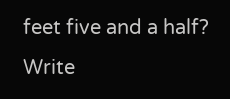feet five and a half?
Write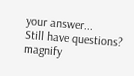your answer...
Still have questions?
magnify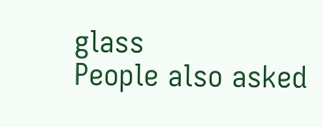glass
People also asked